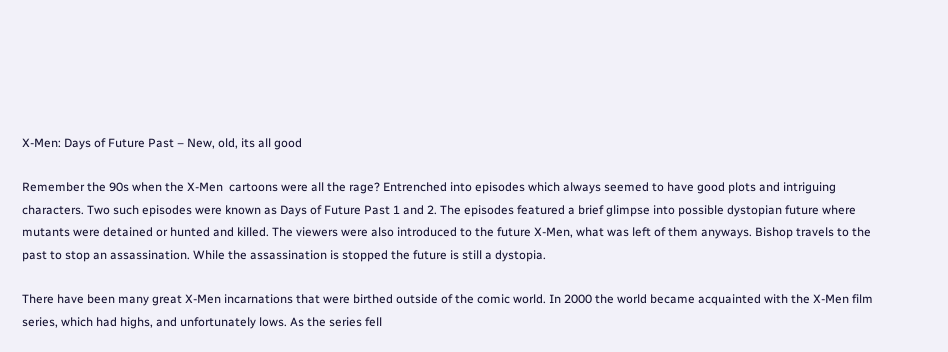X-Men: Days of Future Past – New, old, its all good

Remember the 90s when the X-Men  cartoons were all the rage? Entrenched into episodes which always seemed to have good plots and intriguing characters. Two such episodes were known as Days of Future Past 1 and 2. The episodes featured a brief glimpse into possible dystopian future where mutants were detained or hunted and killed. The viewers were also introduced to the future X-Men, what was left of them anyways. Bishop travels to the past to stop an assassination. While the assassination is stopped the future is still a dystopia.

There have been many great X-Men incarnations that were birthed outside of the comic world. In 2000 the world became acquainted with the X-Men film series, which had highs, and unfortunately lows. As the series fell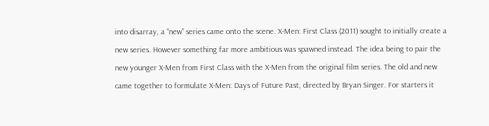into disarray, a “new” series came onto the scene. X-Men: First Class (2011) sought to initially create a new series. However something far more ambitious was spawned instead. The idea being to pair the new younger X-Men from First Class with the X-Men from the original film series. The old and new came together to formulate X-Men: Days of Future Past, directed by Bryan Singer. For starters it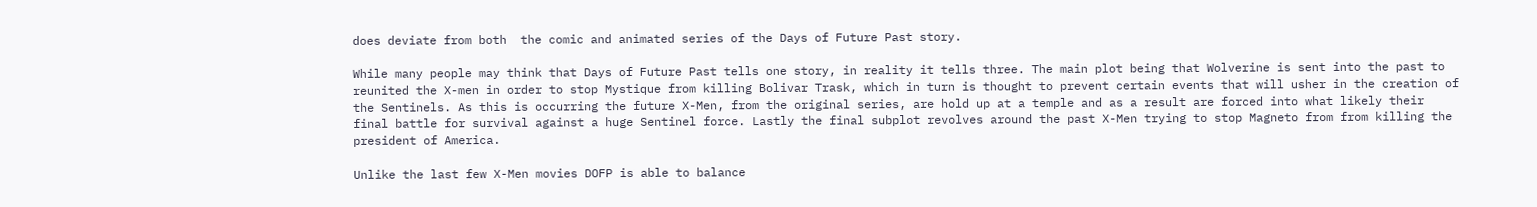does deviate from both  the comic and animated series of the Days of Future Past story.

While many people may think that Days of Future Past tells one story, in reality it tells three. The main plot being that Wolverine is sent into the past to reunited the X-men in order to stop Mystique from killing Bolivar Trask, which in turn is thought to prevent certain events that will usher in the creation of the Sentinels. As this is occurring the future X-Men, from the original series, are hold up at a temple and as a result are forced into what likely their final battle for survival against a huge Sentinel force. Lastly the final subplot revolves around the past X-Men trying to stop Magneto from from killing the president of America.

Unlike the last few X-Men movies DOFP is able to balance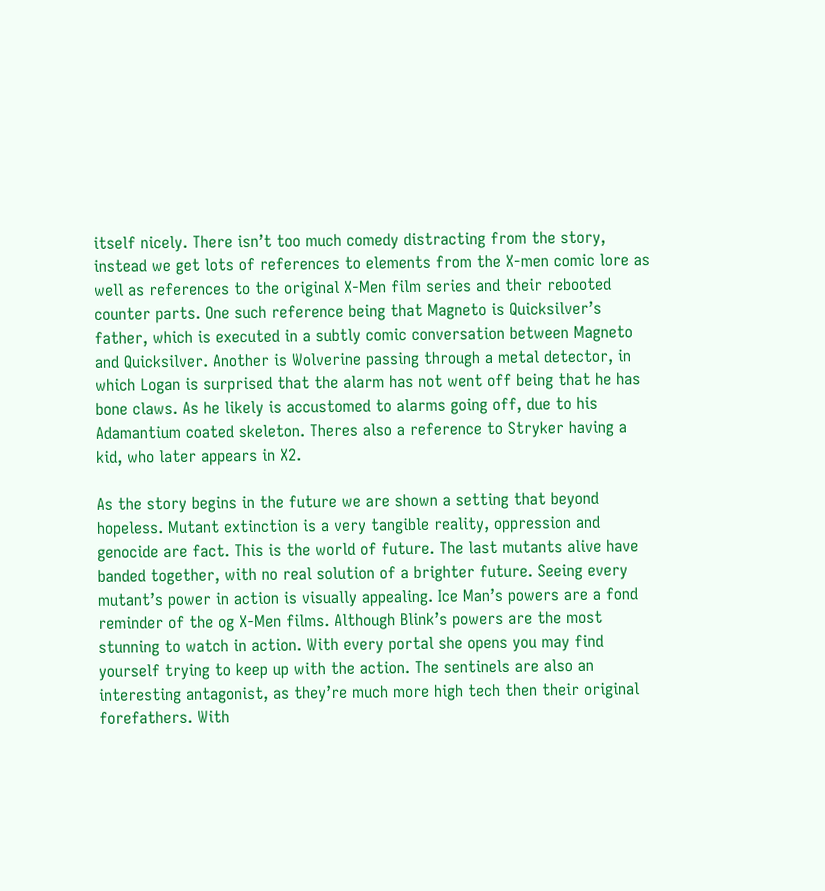itself nicely. There isn’t too much comedy distracting from the story, instead we get lots of references to elements from the X-men comic lore as well as references to the original X-Men film series and their rebooted counter parts. One such reference being that Magneto is Quicksilver’s father, which is executed in a subtly comic conversation between Magneto and Quicksilver. Another is Wolverine passing through a metal detector, in which Logan is surprised that the alarm has not went off being that he has bone claws. As he likely is accustomed to alarms going off, due to his Adamantium coated skeleton. Theres also a reference to Stryker having a kid, who later appears in X2.

As the story begins in the future we are shown a setting that beyond hopeless. Mutant extinction is a very tangible reality, oppression and genocide are fact. This is the world of future. The last mutants alive have banded together, with no real solution of a brighter future. Seeing every mutant’s power in action is visually appealing. Ice Man’s powers are a fond reminder of the og X-Men films. Although Blink’s powers are the most stunning to watch in action. With every portal she opens you may find yourself trying to keep up with the action. The sentinels are also an interesting antagonist, as they’re much more high tech then their original forefathers. With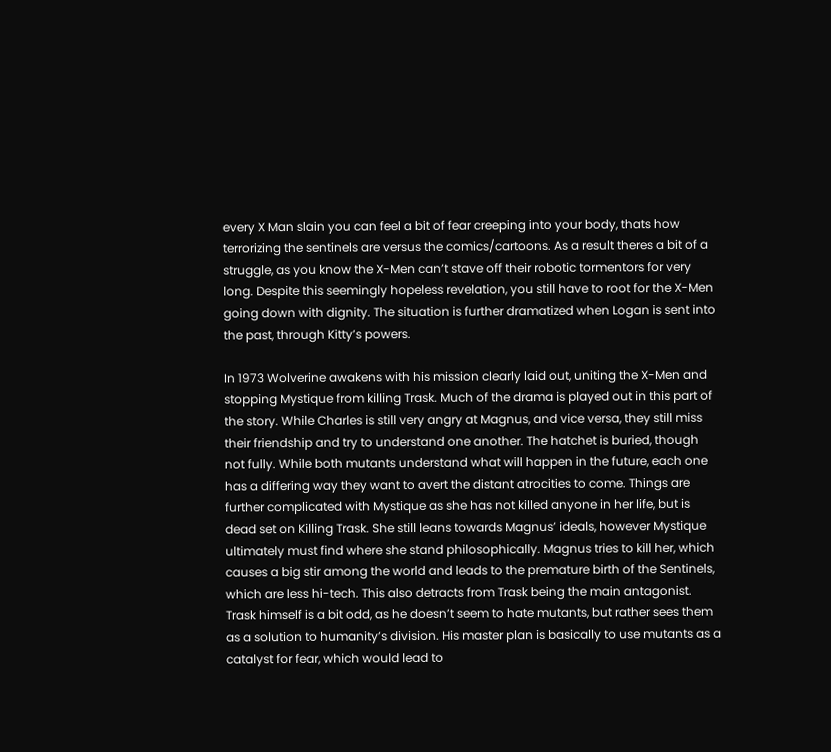every X Man slain you can feel a bit of fear creeping into your body, thats how terrorizing the sentinels are versus the comics/cartoons. As a result theres a bit of a struggle, as you know the X-Men can’t stave off their robotic tormentors for very long. Despite this seemingly hopeless revelation, you still have to root for the X-Men going down with dignity. The situation is further dramatized when Logan is sent into the past, through Kitty’s powers.

In 1973 Wolverine awakens with his mission clearly laid out, uniting the X-Men and stopping Mystique from killing Trask. Much of the drama is played out in this part of the story. While Charles is still very angry at Magnus, and vice versa, they still miss their friendship and try to understand one another. The hatchet is buried, though not fully. While both mutants understand what will happen in the future, each one has a differing way they want to avert the distant atrocities to come. Things are further complicated with Mystique as she has not killed anyone in her life, but is dead set on Killing Trask. She still leans towards Magnus’ ideals, however Mystique ultimately must find where she stand philosophically. Magnus tries to kill her, which causes a big stir among the world and leads to the premature birth of the Sentinels, which are less hi-tech. This also detracts from Trask being the main antagonist. Trask himself is a bit odd, as he doesn’t seem to hate mutants, but rather sees them as a solution to humanity’s division. His master plan is basically to use mutants as a catalyst for fear, which would lead to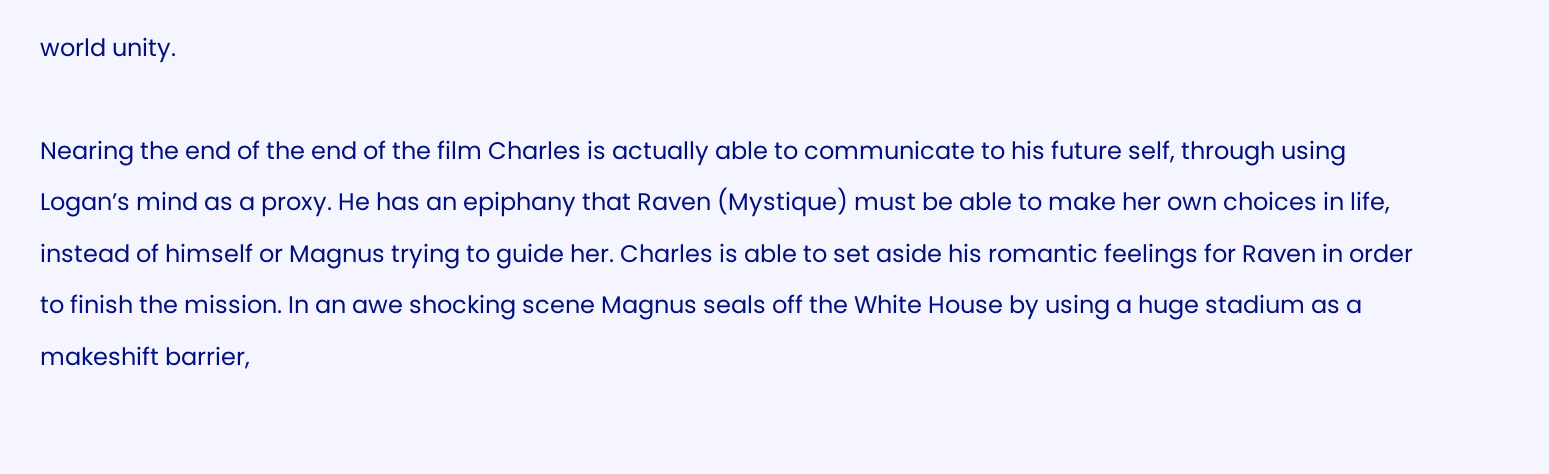world unity.

Nearing the end of the end of the film Charles is actually able to communicate to his future self, through using Logan’s mind as a proxy. He has an epiphany that Raven (Mystique) must be able to make her own choices in life, instead of himself or Magnus trying to guide her. Charles is able to set aside his romantic feelings for Raven in order to finish the mission. In an awe shocking scene Magnus seals off the White House by using a huge stadium as a makeshift barrier,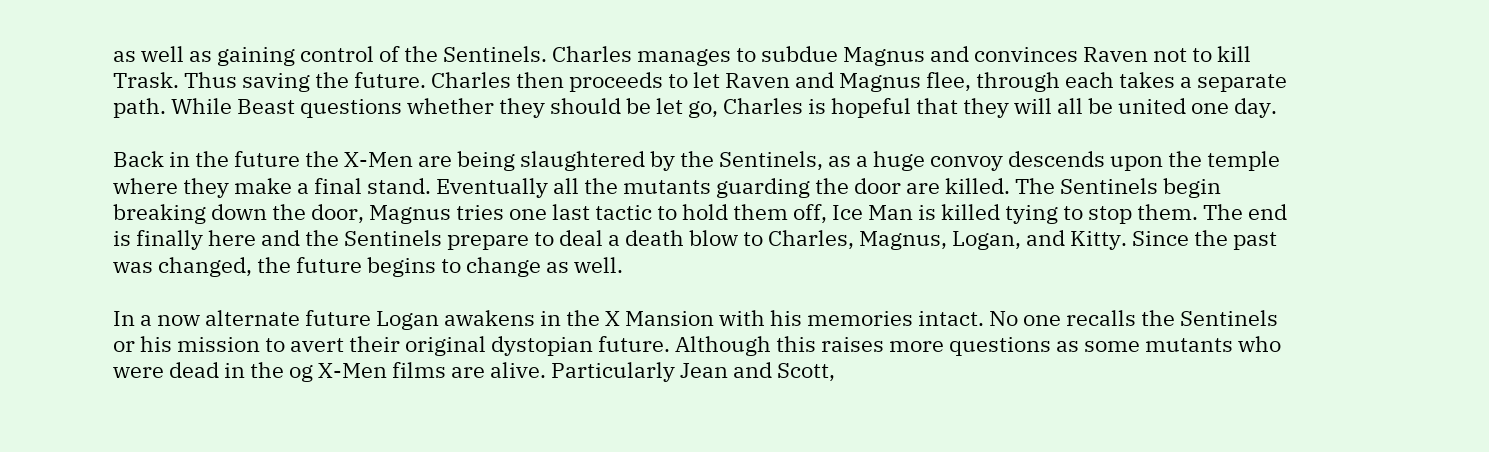as well as gaining control of the Sentinels. Charles manages to subdue Magnus and convinces Raven not to kill Trask. Thus saving the future. Charles then proceeds to let Raven and Magnus flee, through each takes a separate path. While Beast questions whether they should be let go, Charles is hopeful that they will all be united one day.

Back in the future the X-Men are being slaughtered by the Sentinels, as a huge convoy descends upon the temple where they make a final stand. Eventually all the mutants guarding the door are killed. The Sentinels begin breaking down the door, Magnus tries one last tactic to hold them off, Ice Man is killed tying to stop them. The end is finally here and the Sentinels prepare to deal a death blow to Charles, Magnus, Logan, and Kitty. Since the past was changed, the future begins to change as well.

In a now alternate future Logan awakens in the X Mansion with his memories intact. No one recalls the Sentinels or his mission to avert their original dystopian future. Although this raises more questions as some mutants who were dead in the og X-Men films are alive. Particularly Jean and Scott,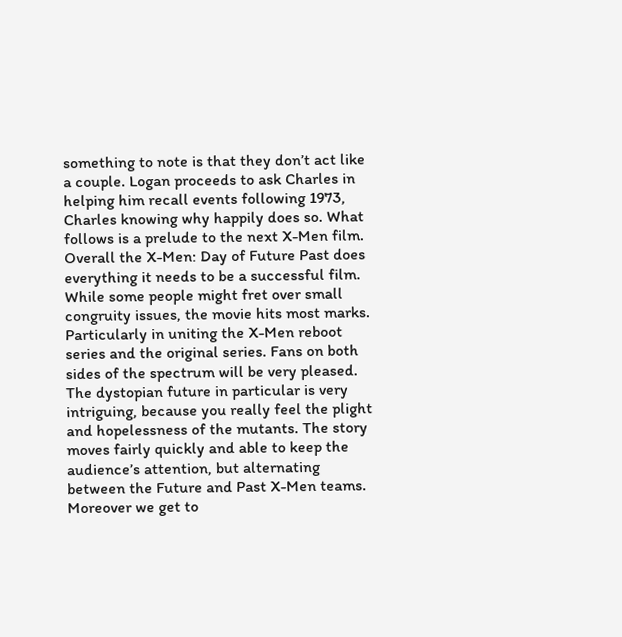something to note is that they don’t act like a couple. Logan proceeds to ask Charles in helping him recall events following 1973, Charles knowing why happily does so. What follows is a prelude to the next X-Men film. Overall the X-Men: Day of Future Past does everything it needs to be a successful film. While some people might fret over small congruity issues, the movie hits most marks. Particularly in uniting the X-Men reboot series and the original series. Fans on both sides of the spectrum will be very pleased. The dystopian future in particular is very intriguing, because you really feel the plight and hopelessness of the mutants. The story moves fairly quickly and able to keep the audience’s attention, but alternating between the Future and Past X-Men teams. Moreover we get to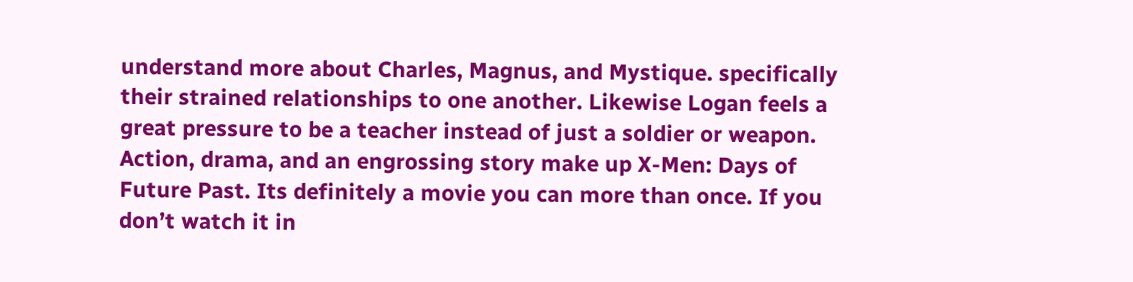understand more about Charles, Magnus, and Mystique. specifically their strained relationships to one another. Likewise Logan feels a great pressure to be a teacher instead of just a soldier or weapon. Action, drama, and an engrossing story make up X-Men: Days of Future Past. Its definitely a movie you can more than once. If you don’t watch it in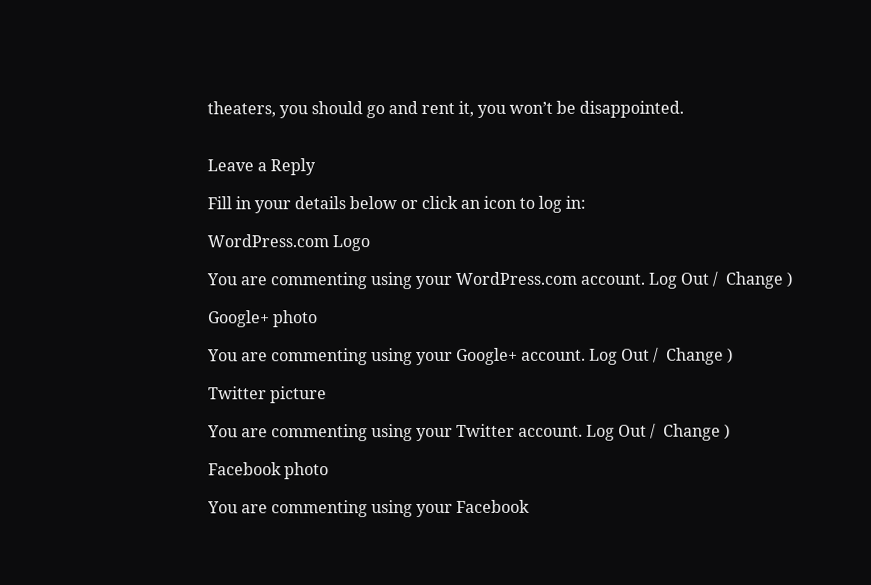theaters, you should go and rent it, you won’t be disappointed.


Leave a Reply

Fill in your details below or click an icon to log in:

WordPress.com Logo

You are commenting using your WordPress.com account. Log Out /  Change )

Google+ photo

You are commenting using your Google+ account. Log Out /  Change )

Twitter picture

You are commenting using your Twitter account. Log Out /  Change )

Facebook photo

You are commenting using your Facebook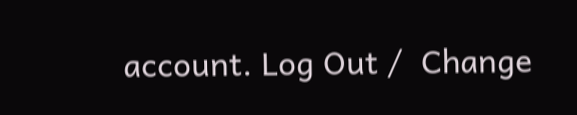account. Log Out /  Change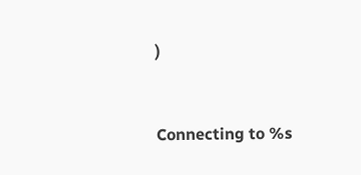)


Connecting to %s